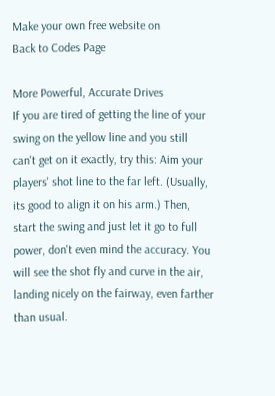Make your own free website on
Back to Codes Page

More Powerful, Accurate Drives
If you are tired of getting the line of your swing on the yellow line and you still can't get on it exactly, try this: Aim your players' shot line to the far left. (Usually, its good to align it on his arm.) Then, start the swing and just let it go to full power, don't even mind the accuracy. You will see the shot fly and curve in the air, landing nicely on the fairway, even farther than usual.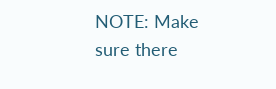NOTE: Make sure there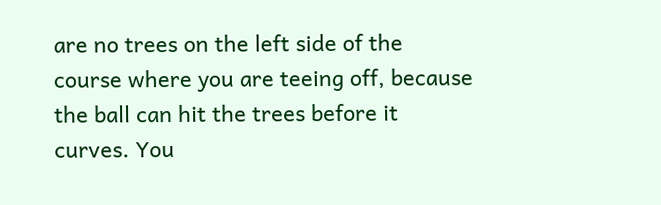are no trees on the left side of the course where you are teeing off, because the ball can hit the trees before it curves. You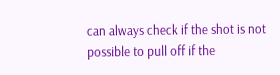can always check if the shot is not possible to pull off if the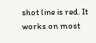shot line is red. It works on most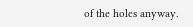of the holes anyway.